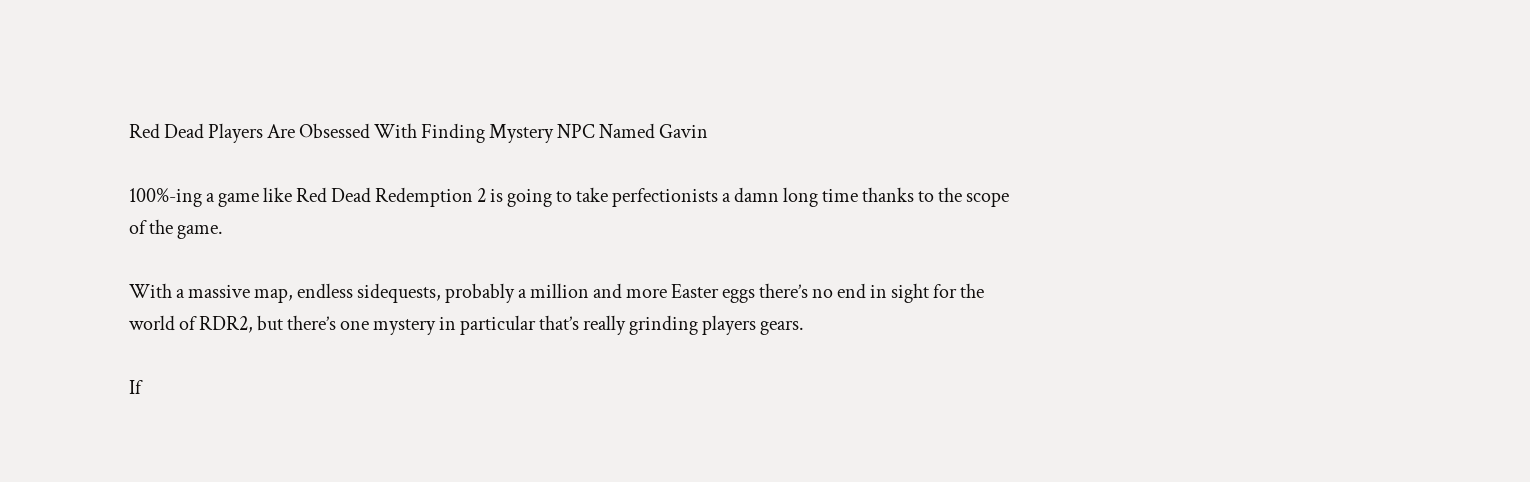Red Dead Players Are Obsessed With Finding Mystery NPC Named Gavin

100%-ing a game like Red Dead Redemption 2 is going to take perfectionists a damn long time thanks to the scope of the game.

With a massive map, endless sidequests, probably a million and more Easter eggs there’s no end in sight for the world of RDR2, but there’s one mystery in particular that’s really grinding players gears.

If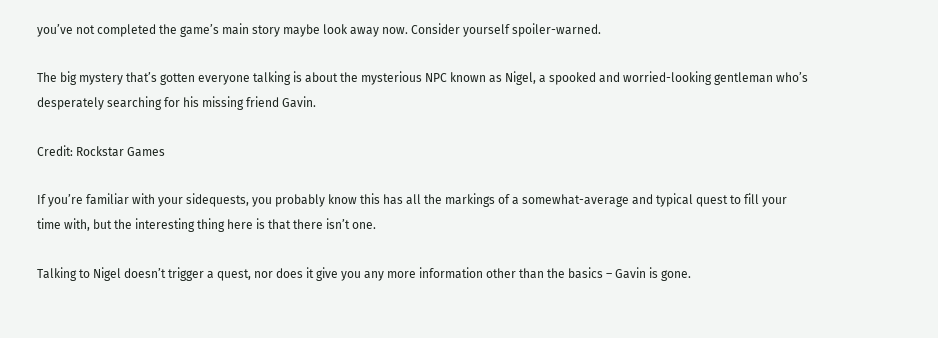you’ve not completed the game’s main story maybe look away now. Consider yourself spoiler-warned.

The big mystery that’s gotten everyone talking is about the mysterious NPC known as Nigel, a spooked and worried-looking gentleman who’s desperately searching for his missing friend Gavin.

Credit: Rockstar Games

If you’re familiar with your sidequests, you probably know this has all the markings of a somewhat-average and typical quest to fill your time with, but the interesting thing here is that there isn’t one.

Talking to Nigel doesn’t trigger a quest, nor does it give you any more information other than the basics – Gavin is gone.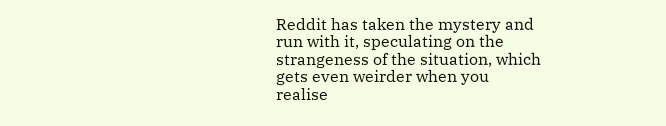Reddit has taken the mystery and run with it, speculating on the strangeness of the situation, which gets even weirder when you realise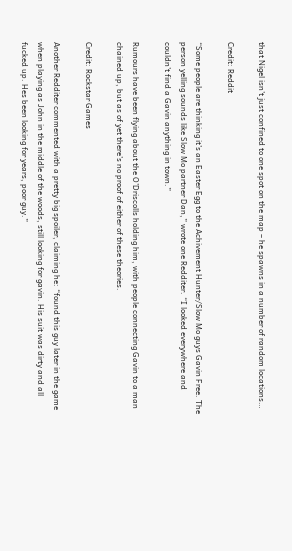that Nigel isn’t just confined to one spot on the map – he spawns in a number of random locations…

Credit: Reddit

“Some people are thinking it’s an Easter Egg to the Achivement Hunter/Slow Mo guys Gavin Free. The person yelling sounds like Slow Mo partner Dan,” wrote one Redditer. “I looked everywhere and couldn’t find a Gavin anything in town.”

Rumours have been flying about the O’Driscolls holding him, with people connecting Gavin to a man chained up, but as of yet there’s no proof of either of these theories.

Credit: Rockstar Games

Another Redditer commented with a pretty big spoiler, claiming he: “found this guy later in the game when playing as John in the middle of the woods, still looking for gavin. His suit was dirty and all fucked up. Hes been looking for years, poor guy.”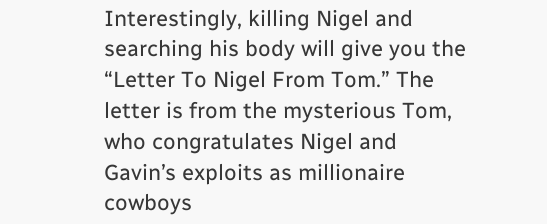Interestingly, killing Nigel and searching his body will give you the “Letter To Nigel From Tom.” The letter is from the mysterious Tom, who congratulates Nigel and Gavin’s exploits as millionaire cowboys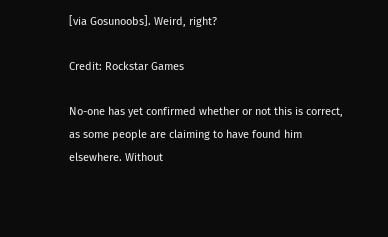[via Gosunoobs]. Weird, right?

Credit: Rockstar Games

No-one has yet confirmed whether or not this is correct, as some people are claiming to have found him elsewhere. Without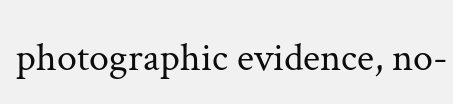photographic evidence, no-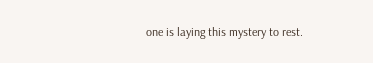one is laying this mystery to rest.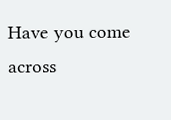Have you come across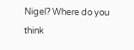Nigel? Where do you think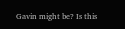Gavin might be? Is this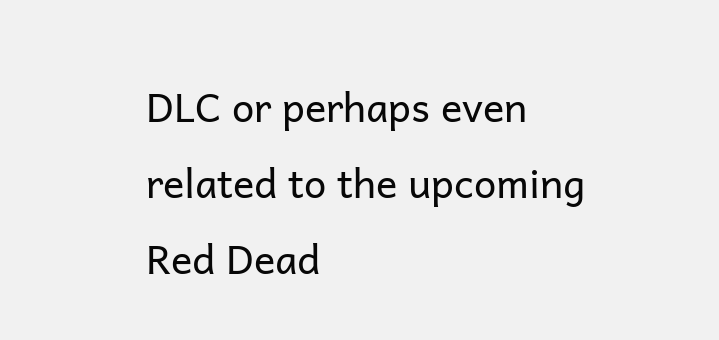DLC or perhaps even related to the upcoming Red Dead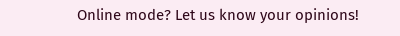Online mode? Let us know your opinions!